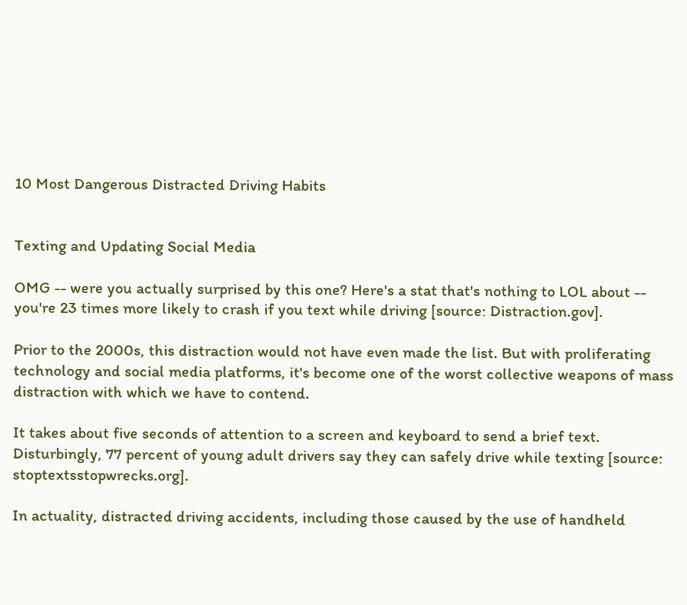10 Most Dangerous Distracted Driving Habits


Texting and Updating Social Media

OMG -- were you actually surprised by this one? Here's a stat that's nothing to LOL about -- you're 23 times more likely to crash if you text while driving [source: Distraction.gov].

Prior to the 2000s, this distraction would not have even made the list. But with proliferating technology and social media platforms, it's become one of the worst collective weapons of mass distraction with which we have to contend.

It takes about five seconds of attention to a screen and keyboard to send a brief text. Disturbingly, 77 percent of young adult drivers say they can safely drive while texting [source: stoptextsstopwrecks.org].

In actuality, distracted driving accidents, including those caused by the use of handheld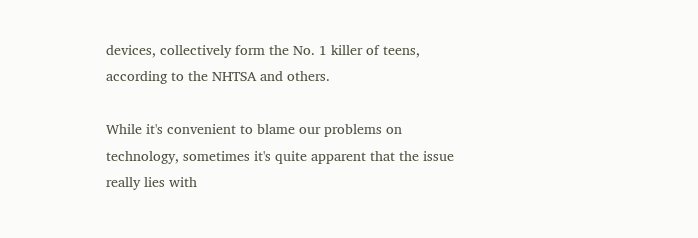devices, collectively form the No. 1 killer of teens, according to the NHTSA and others.

While it's convenient to blame our problems on technology, sometimes it's quite apparent that the issue really lies with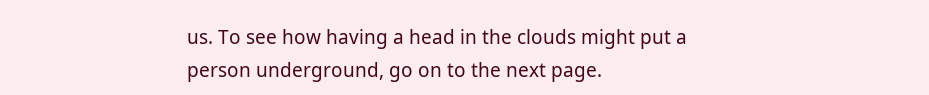us. To see how having a head in the clouds might put a person underground, go on to the next page.